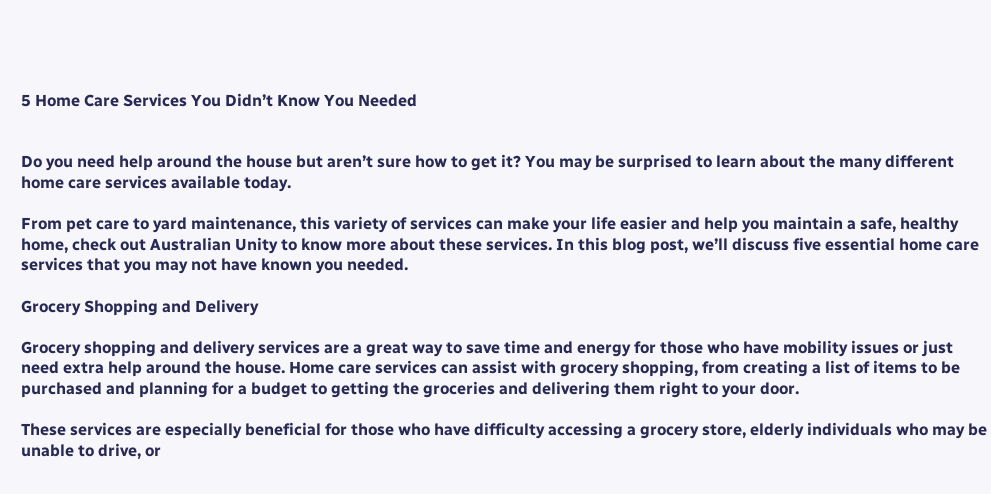5 Home Care Services You Didn’t Know You Needed


Do you need help around the house but aren’t sure how to get it? You may be surprised to learn about the many different home care services available today.

From pet care to yard maintenance, this variety of services can make your life easier and help you maintain a safe, healthy home, check out Australian Unity to know more about these services. In this blog post, we’ll discuss five essential home care services that you may not have known you needed.

Grocery Shopping and Delivery

Grocery shopping and delivery services are a great way to save time and energy for those who have mobility issues or just need extra help around the house. Home care services can assist with grocery shopping, from creating a list of items to be purchased and planning for a budget to getting the groceries and delivering them right to your door.

These services are especially beneficial for those who have difficulty accessing a grocery store, elderly individuals who may be unable to drive, or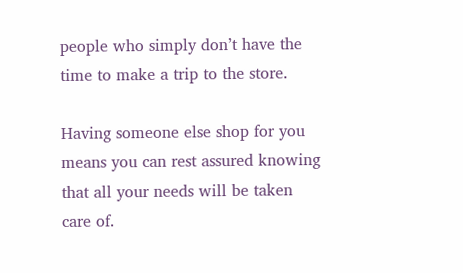people who simply don’t have the time to make a trip to the store.

Having someone else shop for you means you can rest assured knowing that all your needs will be taken care of.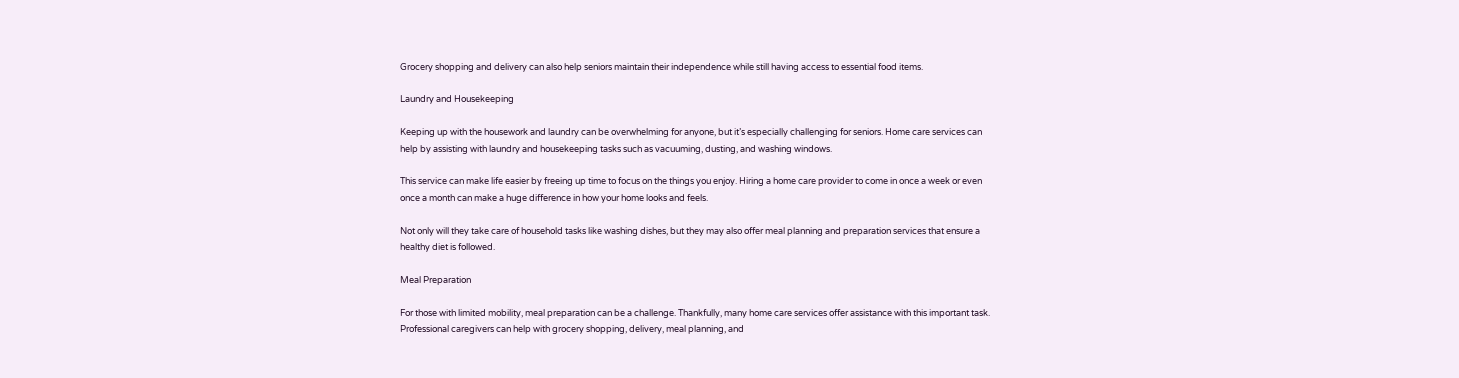Grocery shopping and delivery can also help seniors maintain their independence while still having access to essential food items.

Laundry and Housekeeping

Keeping up with the housework and laundry can be overwhelming for anyone, but it’s especially challenging for seniors. Home care services can help by assisting with laundry and housekeeping tasks such as vacuuming, dusting, and washing windows.

This service can make life easier by freeing up time to focus on the things you enjoy. Hiring a home care provider to come in once a week or even once a month can make a huge difference in how your home looks and feels.

Not only will they take care of household tasks like washing dishes, but they may also offer meal planning and preparation services that ensure a healthy diet is followed.

Meal Preparation

For those with limited mobility, meal preparation can be a challenge. Thankfully, many home care services offer assistance with this important task. Professional caregivers can help with grocery shopping, delivery, meal planning, and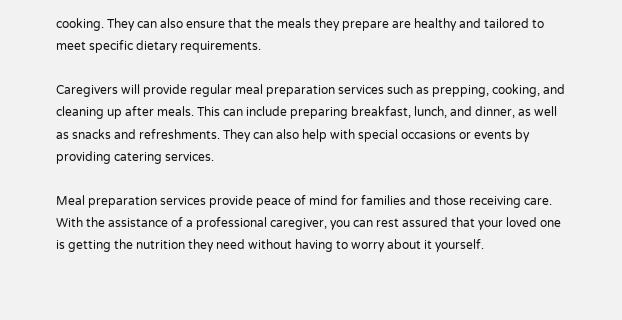cooking. They can also ensure that the meals they prepare are healthy and tailored to meet specific dietary requirements.

Caregivers will provide regular meal preparation services such as prepping, cooking, and cleaning up after meals. This can include preparing breakfast, lunch, and dinner, as well as snacks and refreshments. They can also help with special occasions or events by providing catering services.

Meal preparation services provide peace of mind for families and those receiving care. With the assistance of a professional caregiver, you can rest assured that your loved one is getting the nutrition they need without having to worry about it yourself.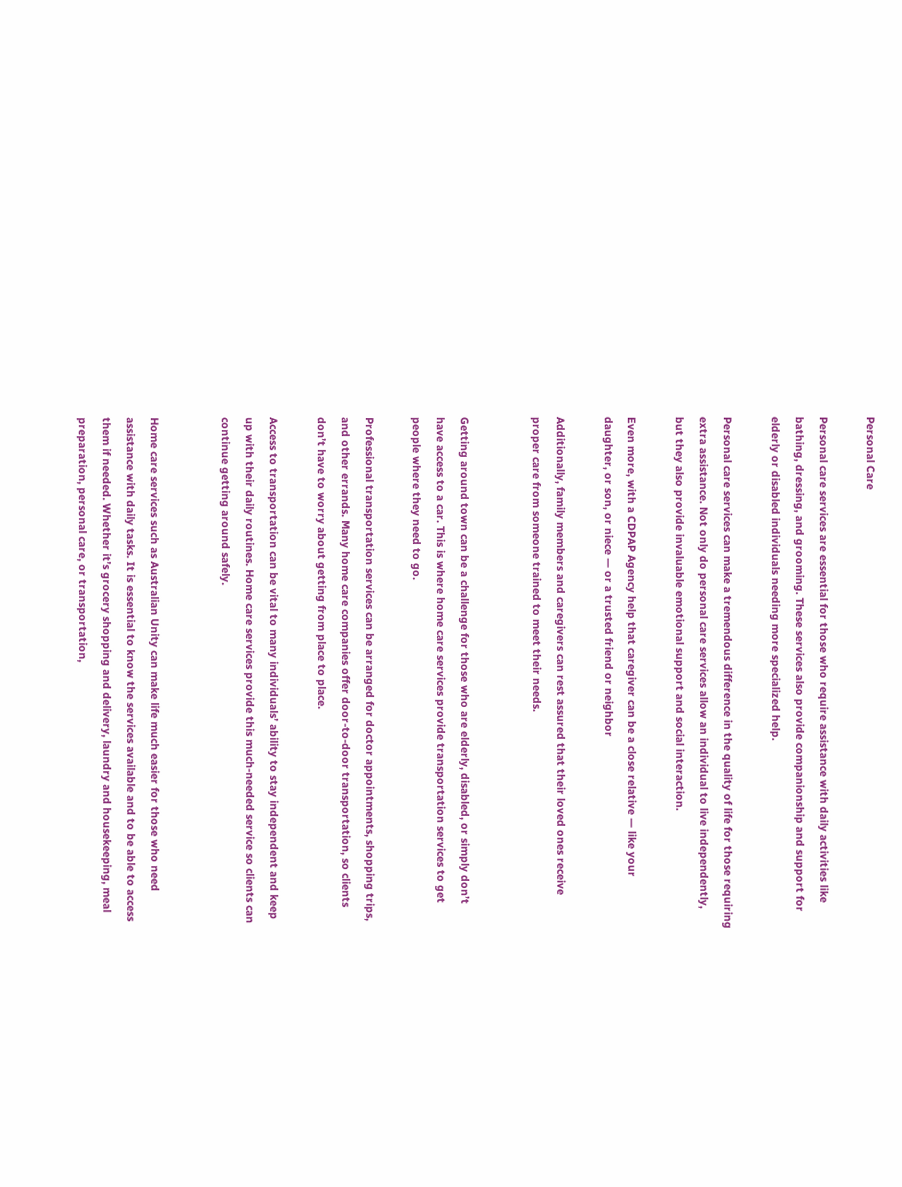Personal Care

Personal care services are essential for those who require assistance with daily activities like bathing, dressing, and grooming. These services also provide companionship and support for elderly or disabled individuals needing more specialized help.

Personal care services can make a tremendous difference in the quality of life for those requiring extra assistance. Not only do personal care services allow an individual to live independently, but they also provide invaluable emotional support and social interaction.

Even more, with a CDPAP Agency help that caregiver can be a close relative — like your daughter, or son, or niece — or a trusted friend or neighbor

Additionally, family members and caregivers can rest assured that their loved ones receive proper care from someone trained to meet their needs.


Getting around town can be a challenge for those who are elderly, disabled, or simply don’t have access to a car. This is where home care services provide transportation services to get people where they need to go.

Professional transportation services can be arranged for doctor appointments, shopping trips, and other errands. Many home care companies offer door-to-door transportation, so clients don’t have to worry about getting from place to place.

Access to transportation can be vital to many individuals’ ability to stay independent and keep up with their daily routines. Home care services provide this much-needed service so clients can continue getting around safely.


Home care services such as Australian Unity can make life much easier for those who need assistance with daily tasks. It is essential to know the services available and to be able to access them if needed. Whether it’s grocery shopping and delivery, laundry and housekeeping, meal preparation, personal care, or transportation,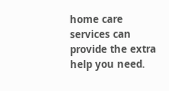home care services can provide the extra help you need.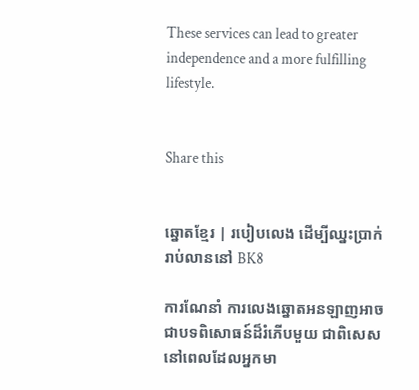These services can lead to greater independence and a more fulfilling lifestyle.


Share this


ឆ្នោតខ្មែរ | របៀបលេង ដើម្បីឈ្នះប្រាក់រាប់លាននៅ BK8

ការណែនាំ ការលេងឆ្នោតអនឡាញអាចជាបទពិសោធន៍ដ៏រំភើបមួយ ជាពិសេសនៅពេលដែលអ្នកមា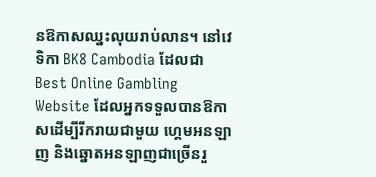នឱកាសឈ្នះលុយរាប់លាន។ នៅវេទិកា BK8 Cambodia ដែលជា Best Online Gambling Website ដែលអ្នកទទួលបានឱកាសដើម្បីរីករាយជាមួយ ហ្គេមអនឡាញ និងឆ្នោតអនឡាញជាច្រើនរួ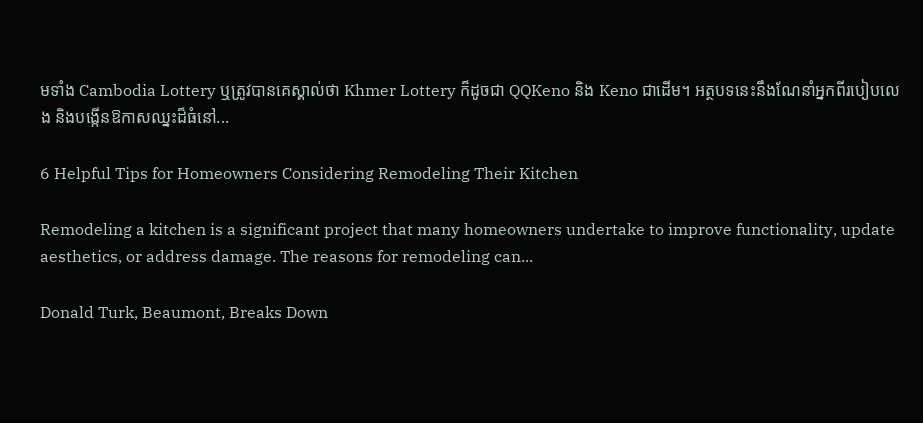មទាំង Cambodia Lottery ឬត្រូវបានគេស្គាល់ថា Khmer Lottery ក៏ដូចជា QQKeno និង Keno ជាដើម។ អត្ថបទនេះនឹងណែនាំអ្នកពីរបៀបលេង និងបង្កើនឱកាសឈ្នះដ៏ធំនៅ...

6 Helpful Tips for Homeowners Considering Remodeling Their Kitchen

Remodeling a kitchen is a significant project that many homeowners undertake to improve functionality, update aesthetics, or address damage. The reasons for remodeling can...

Donald Turk, Beaumont, Breaks Down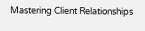Mastering Client Relationships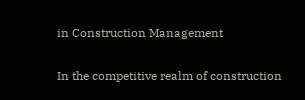in Construction Management

In the competitive realm of construction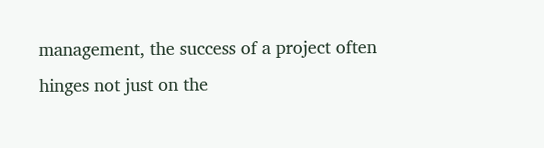management, the success of a project often hinges not just on the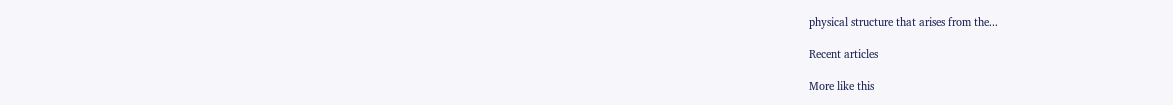physical structure that arises from the...

Recent articles

More like this